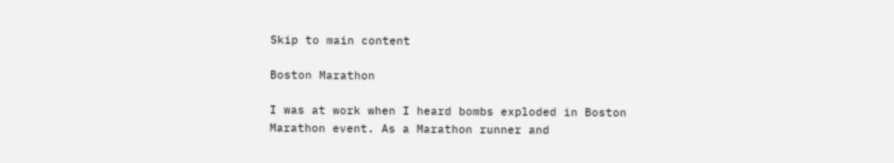Skip to main content

Boston Marathon

I was at work when I heard bombs exploded in Boston Marathon event. As a Marathon runner and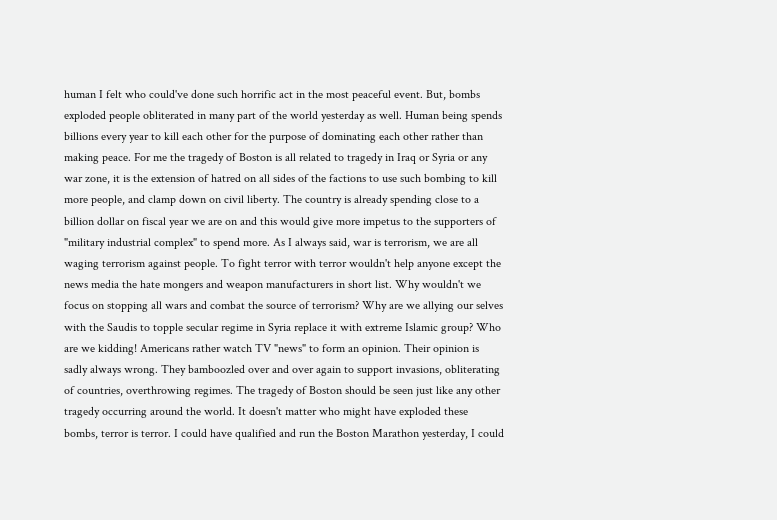human I felt who could've done such horrific act in the most peaceful event. But, bombs exploded people obliterated in many part of the world yesterday as well. Human being spends billions every year to kill each other for the purpose of dominating each other rather than making peace. For me the tragedy of Boston is all related to tragedy in Iraq or Syria or any war zone, it is the extension of hatred on all sides of the factions to use such bombing to kill more people, and clamp down on civil liberty. The country is already spending close to a billion dollar on fiscal year we are on and this would give more impetus to the supporters of "military industrial complex" to spend more. As I always said, war is terrorism, we are all waging terrorism against people. To fight terror with terror wouldn't help anyone except the news media the hate mongers and weapon manufacturers in short list. Why wouldn't we focus on stopping all wars and combat the source of terrorism? Why are we allying our selves with the Saudis to topple secular regime in Syria replace it with extreme Islamic group? Who are we kidding! Americans rather watch TV "news" to form an opinion. Their opinion is sadly always wrong. They bamboozled over and over again to support invasions, obliterating of countries, overthrowing regimes. The tragedy of Boston should be seen just like any other tragedy occurring around the world. It doesn't matter who might have exploded these bombs, terror is terror. I could have qualified and run the Boston Marathon yesterday, I could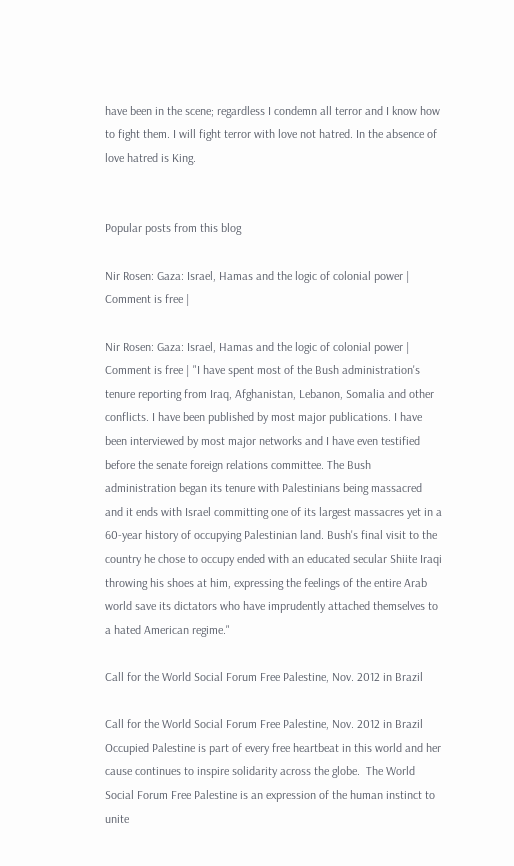have been in the scene; regardless I condemn all terror and I know how to fight them. I will fight terror with love not hatred. In the absence of love hatred is King.


Popular posts from this blog

Nir Rosen: Gaza: Israel, Hamas and the logic of colonial power | Comment is free |

Nir Rosen: Gaza: Israel, Hamas and the logic of colonial power | Comment is free | "I have spent most of the Bush administration's tenure reporting from Iraq, Afghanistan, Lebanon, Somalia and other conflicts. I have been published by most major publications. I have been interviewed by most major networks and I have even testified before the senate foreign relations committee. The Bush administration began its tenure with Palestinians being massacred and it ends with Israel committing one of its largest massacres yet in a 60-year history of occupying Palestinian land. Bush's final visit to the country he chose to occupy ended with an educated secular Shiite Iraqi throwing his shoes at him, expressing the feelings of the entire Arab world save its dictators who have imprudently attached themselves to a hated American regime."

Call for the World Social Forum Free Palestine, Nov. 2012 in Brazil

Call for the World Social Forum Free Palestine, Nov. 2012 in Brazil
Occupied Palestine is part of every free heartbeat in this world and her cause continues to inspire solidarity across the globe.  The World Social Forum Free Palestine is an expression of the human instinct to unite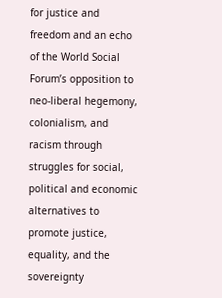for justice and freedom and an echo of the World Social Forum’s opposition to neo-liberal hegemony, colonialism, and racism through struggles for social, political and economic alternatives to promote justice, equality, and the sovereignty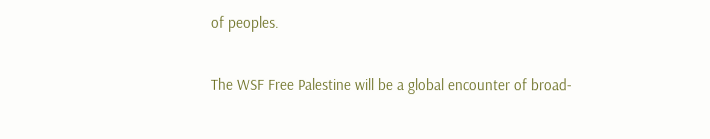of peoples.

The WSF Free Palestine will be a global encounter of broad-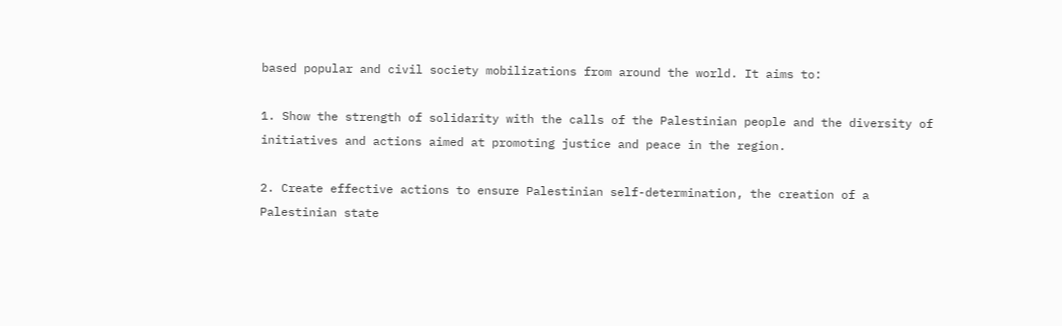based popular and civil society mobilizations from around the world. It aims to:

1. Show the strength of solidarity with the calls of the Palestinian people and the diversity of initiatives and actions aimed at promoting justice and peace in the region.

2. Create effective actions to ensure Palestinian self-determination, the creation of a Palestinian state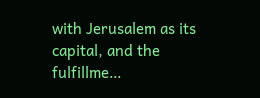with Jerusalem as its capital, and the fulfillme…